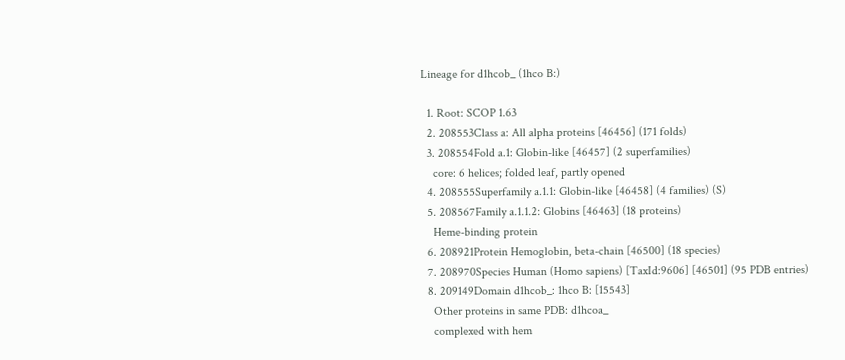Lineage for d1hcob_ (1hco B:)

  1. Root: SCOP 1.63
  2. 208553Class a: All alpha proteins [46456] (171 folds)
  3. 208554Fold a.1: Globin-like [46457] (2 superfamilies)
    core: 6 helices; folded leaf, partly opened
  4. 208555Superfamily a.1.1: Globin-like [46458] (4 families) (S)
  5. 208567Family a.1.1.2: Globins [46463] (18 proteins)
    Heme-binding protein
  6. 208921Protein Hemoglobin, beta-chain [46500] (18 species)
  7. 208970Species Human (Homo sapiens) [TaxId:9606] [46501] (95 PDB entries)
  8. 209149Domain d1hcob_: 1hco B: [15543]
    Other proteins in same PDB: d1hcoa_
    complexed with hem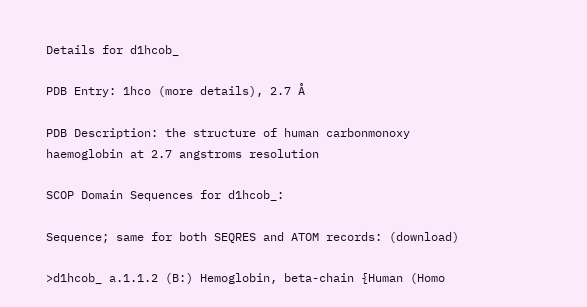Details for d1hcob_

PDB Entry: 1hco (more details), 2.7 Å

PDB Description: the structure of human carbonmonoxy haemoglobin at 2.7 angstroms resolution

SCOP Domain Sequences for d1hcob_:

Sequence; same for both SEQRES and ATOM records: (download)

>d1hcob_ a.1.1.2 (B:) Hemoglobin, beta-chain {Human (Homo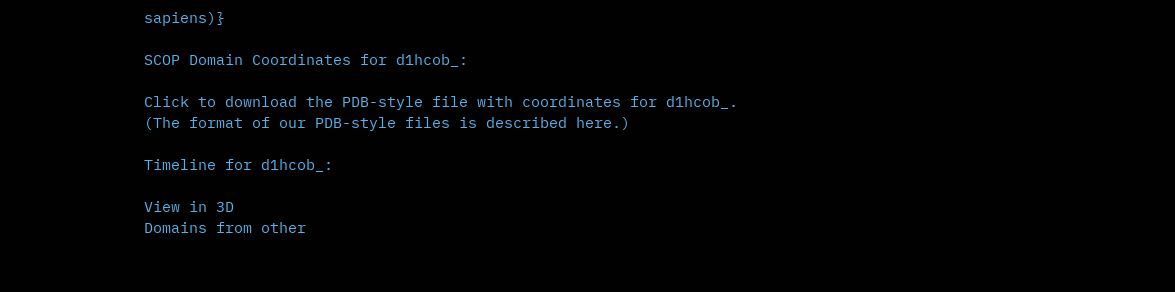sapiens)}

SCOP Domain Coordinates for d1hcob_:

Click to download the PDB-style file with coordinates for d1hcob_.
(The format of our PDB-style files is described here.)

Timeline for d1hcob_:

View in 3D
Domains from other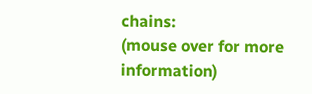chains:
(mouse over for more information)